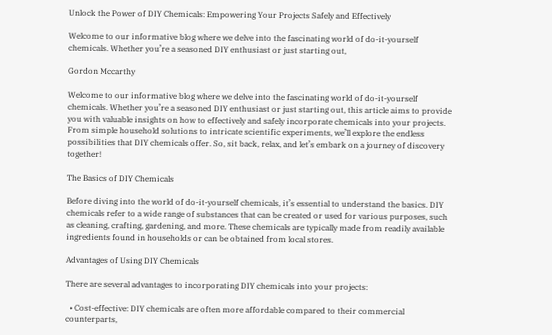Unlock the Power of DIY Chemicals: Empowering Your Projects Safely and Effectively

Welcome to our informative blog where we delve into the fascinating world of do-it-yourself chemicals. Whether you’re a seasoned DIY enthusiast or just starting out,

Gordon Mccarthy

Welcome to our informative blog where we delve into the fascinating world of do-it-yourself chemicals. Whether you’re a seasoned DIY enthusiast or just starting out, this article aims to provide you with valuable insights on how to effectively and safely incorporate chemicals into your projects. From simple household solutions to intricate scientific experiments, we’ll explore the endless possibilities that DIY chemicals offer. So, sit back, relax, and let’s embark on a journey of discovery together!

The Basics of DIY Chemicals

Before diving into the world of do-it-yourself chemicals, it’s essential to understand the basics. DIY chemicals refer to a wide range of substances that can be created or used for various purposes, such as cleaning, crafting, gardening, and more. These chemicals are typically made from readily available ingredients found in households or can be obtained from local stores.

Advantages of Using DIY Chemicals

There are several advantages to incorporating DIY chemicals into your projects:

  • Cost-effective: DIY chemicals are often more affordable compared to their commercial counterparts,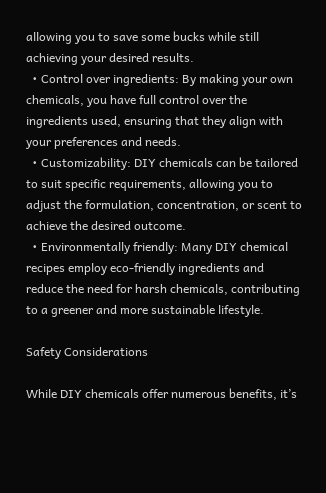allowing you to save some bucks while still achieving your desired results.
  • Control over ingredients: By making your own chemicals, you have full control over the ingredients used, ensuring that they align with your preferences and needs.
  • Customizability: DIY chemicals can be tailored to suit specific requirements, allowing you to adjust the formulation, concentration, or scent to achieve the desired outcome.
  • Environmentally friendly: Many DIY chemical recipes employ eco-friendly ingredients and reduce the need for harsh chemicals, contributing to a greener and more sustainable lifestyle.

Safety Considerations

While DIY chemicals offer numerous benefits, it’s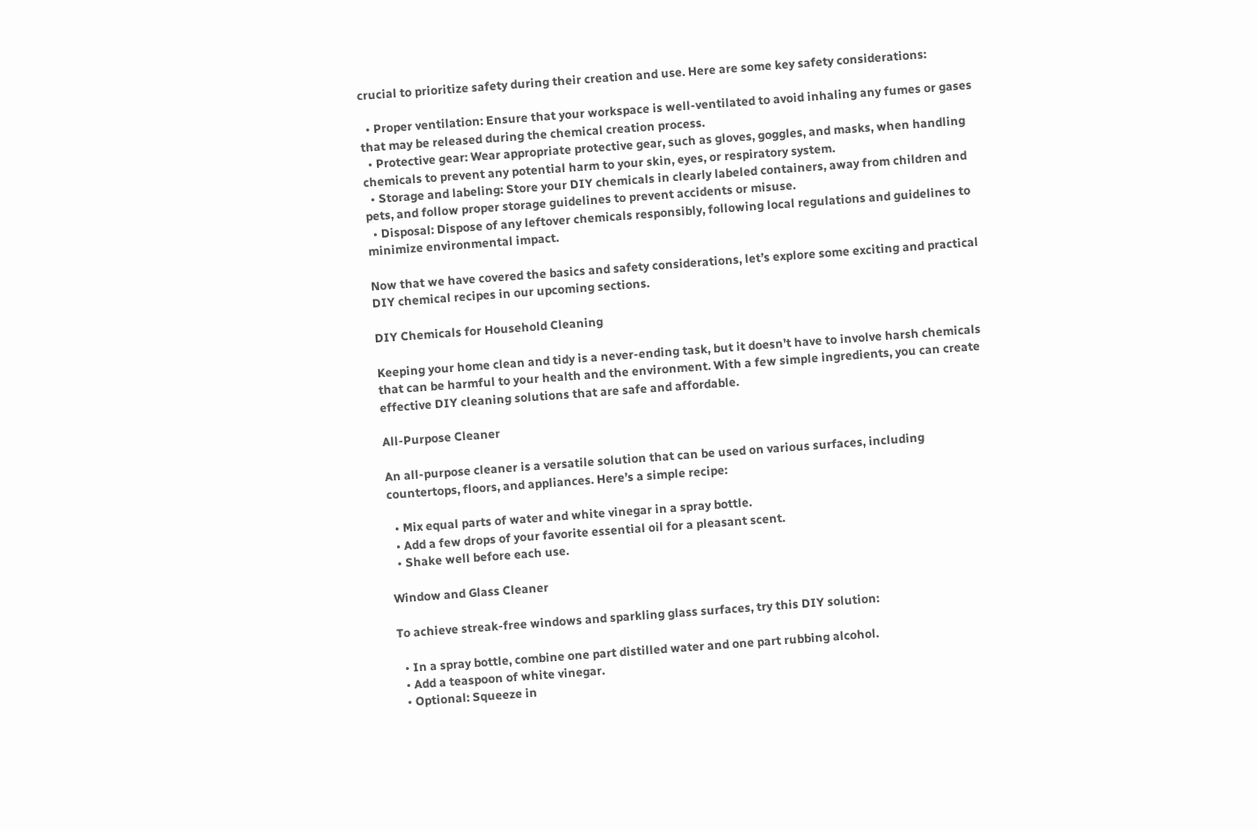crucial to prioritize safety during their creation and use. Here are some key safety considerations:

  • Proper ventilation: Ensure that your workspace is well-ventilated to avoid inhaling any fumes or gases that may be released during the chemical creation process.
  • Protective gear: Wear appropriate protective gear, such as gloves, goggles, and masks, when handling chemicals to prevent any potential harm to your skin, eyes, or respiratory system.
  • Storage and labeling: Store your DIY chemicals in clearly labeled containers, away from children and pets, and follow proper storage guidelines to prevent accidents or misuse.
  • Disposal: Dispose of any leftover chemicals responsibly, following local regulations and guidelines to minimize environmental impact.

Now that we have covered the basics and safety considerations, let’s explore some exciting and practical DIY chemical recipes in our upcoming sections.

DIY Chemicals for Household Cleaning

Keeping your home clean and tidy is a never-ending task, but it doesn’t have to involve harsh chemicals that can be harmful to your health and the environment. With a few simple ingredients, you can create effective DIY cleaning solutions that are safe and affordable.

All-Purpose Cleaner

An all-purpose cleaner is a versatile solution that can be used on various surfaces, including countertops, floors, and appliances. Here’s a simple recipe:

  • Mix equal parts of water and white vinegar in a spray bottle.
  • Add a few drops of your favorite essential oil for a pleasant scent.
  • Shake well before each use.

Window and Glass Cleaner

To achieve streak-free windows and sparkling glass surfaces, try this DIY solution:

  • In a spray bottle, combine one part distilled water and one part rubbing alcohol.
  • Add a teaspoon of white vinegar.
  • Optional: Squeeze in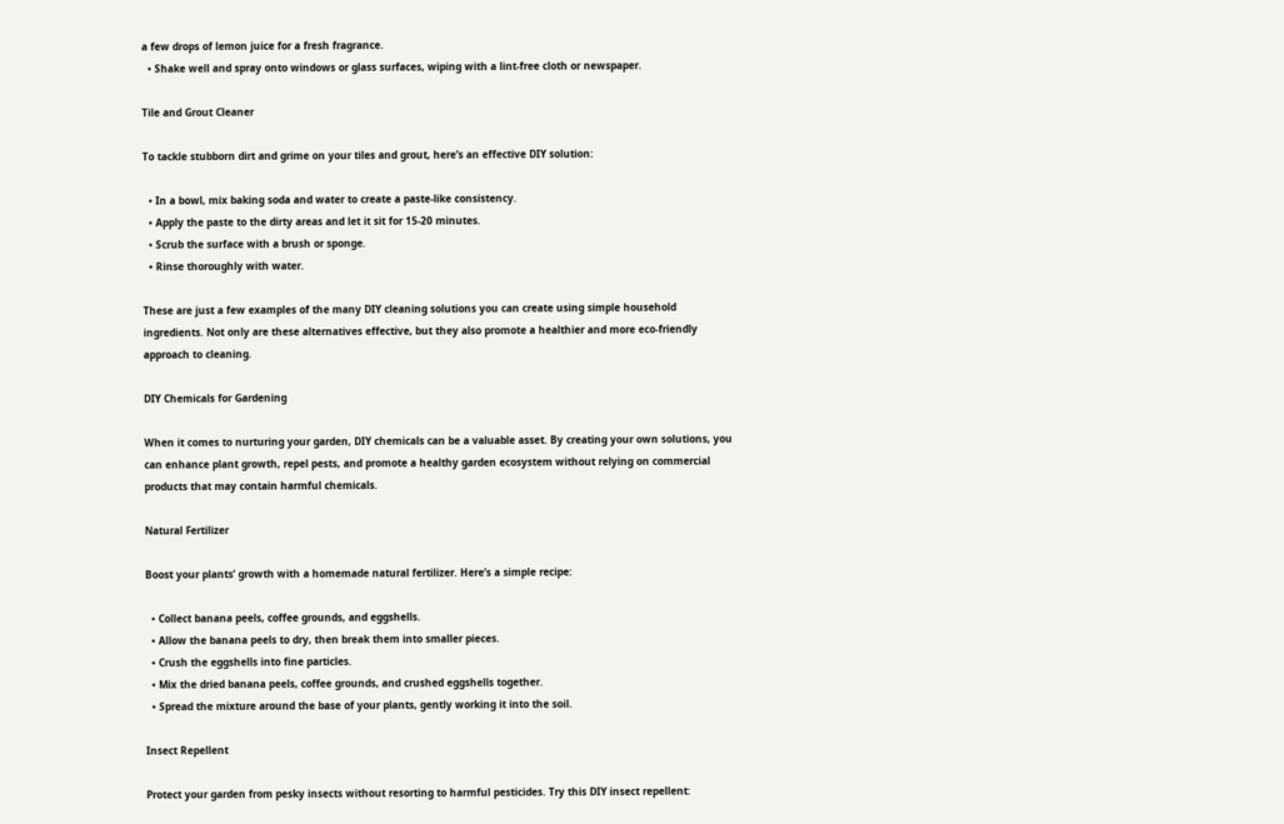a few drops of lemon juice for a fresh fragrance.
  • Shake well and spray onto windows or glass surfaces, wiping with a lint-free cloth or newspaper.

Tile and Grout Cleaner

To tackle stubborn dirt and grime on your tiles and grout, here’s an effective DIY solution:

  • In a bowl, mix baking soda and water to create a paste-like consistency.
  • Apply the paste to the dirty areas and let it sit for 15-20 minutes.
  • Scrub the surface with a brush or sponge.
  • Rinse thoroughly with water.

These are just a few examples of the many DIY cleaning solutions you can create using simple household ingredients. Not only are these alternatives effective, but they also promote a healthier and more eco-friendly approach to cleaning.

DIY Chemicals for Gardening

When it comes to nurturing your garden, DIY chemicals can be a valuable asset. By creating your own solutions, you can enhance plant growth, repel pests, and promote a healthy garden ecosystem without relying on commercial products that may contain harmful chemicals.

Natural Fertilizer

Boost your plants’ growth with a homemade natural fertilizer. Here’s a simple recipe:

  • Collect banana peels, coffee grounds, and eggshells.
  • Allow the banana peels to dry, then break them into smaller pieces.
  • Crush the eggshells into fine particles.
  • Mix the dried banana peels, coffee grounds, and crushed eggshells together.
  • Spread the mixture around the base of your plants, gently working it into the soil.

Insect Repellent

Protect your garden from pesky insects without resorting to harmful pesticides. Try this DIY insect repellent: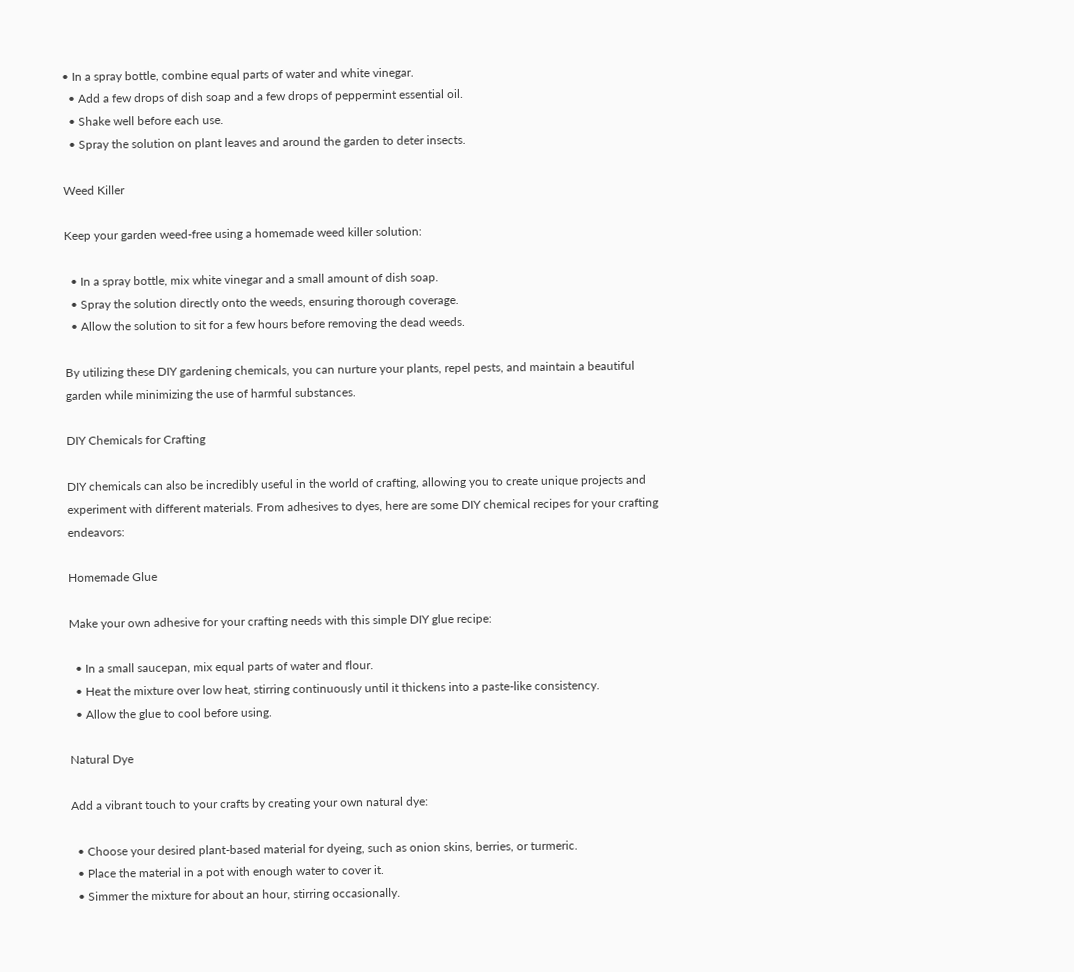• In a spray bottle, combine equal parts of water and white vinegar.
  • Add a few drops of dish soap and a few drops of peppermint essential oil.
  • Shake well before each use.
  • Spray the solution on plant leaves and around the garden to deter insects.

Weed Killer

Keep your garden weed-free using a homemade weed killer solution:

  • In a spray bottle, mix white vinegar and a small amount of dish soap.
  • Spray the solution directly onto the weeds, ensuring thorough coverage.
  • Allow the solution to sit for a few hours before removing the dead weeds.

By utilizing these DIY gardening chemicals, you can nurture your plants, repel pests, and maintain a beautiful garden while minimizing the use of harmful substances.

DIY Chemicals for Crafting

DIY chemicals can also be incredibly useful in the world of crafting, allowing you to create unique projects and experiment with different materials. From adhesives to dyes, here are some DIY chemical recipes for your crafting endeavors:

Homemade Glue

Make your own adhesive for your crafting needs with this simple DIY glue recipe:

  • In a small saucepan, mix equal parts of water and flour.
  • Heat the mixture over low heat, stirring continuously until it thickens into a paste-like consistency.
  • Allow the glue to cool before using.

Natural Dye

Add a vibrant touch to your crafts by creating your own natural dye:

  • Choose your desired plant-based material for dyeing, such as onion skins, berries, or turmeric.
  • Place the material in a pot with enough water to cover it.
  • Simmer the mixture for about an hour, stirring occasionally.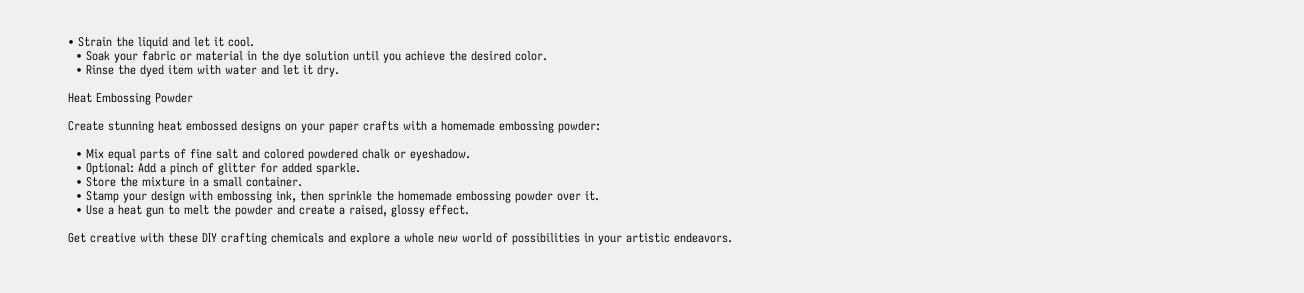• Strain the liquid and let it cool.
  • Soak your fabric or material in the dye solution until you achieve the desired color.
  • Rinse the dyed item with water and let it dry.

Heat Embossing Powder

Create stunning heat embossed designs on your paper crafts with a homemade embossing powder:

  • Mix equal parts of fine salt and colored powdered chalk or eyeshadow.
  • Optional: Add a pinch of glitter for added sparkle.
  • Store the mixture in a small container.
  • Stamp your design with embossing ink, then sprinkle the homemade embossing powder over it.
  • Use a heat gun to melt the powder and create a raised, glossy effect.

Get creative with these DIY crafting chemicals and explore a whole new world of possibilities in your artistic endeavors.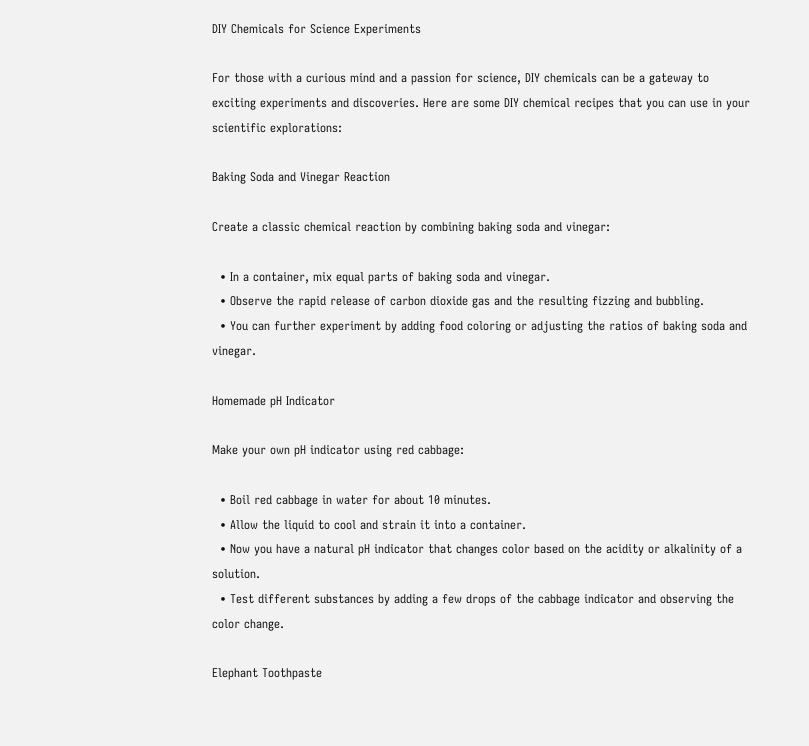DIY Chemicals for Science Experiments

For those with a curious mind and a passion for science, DIY chemicals can be a gateway to exciting experiments and discoveries. Here are some DIY chemical recipes that you can use in your scientific explorations:

Baking Soda and Vinegar Reaction

Create a classic chemical reaction by combining baking soda and vinegar:

  • In a container, mix equal parts of baking soda and vinegar.
  • Observe the rapid release of carbon dioxide gas and the resulting fizzing and bubbling.
  • You can further experiment by adding food coloring or adjusting the ratios of baking soda and vinegar.

Homemade pH Indicator

Make your own pH indicator using red cabbage:

  • Boil red cabbage in water for about 10 minutes.
  • Allow the liquid to cool and strain it into a container.
  • Now you have a natural pH indicator that changes color based on the acidity or alkalinity of a solution.
  • Test different substances by adding a few drops of the cabbage indicator and observing the color change.

Elephant Toothpaste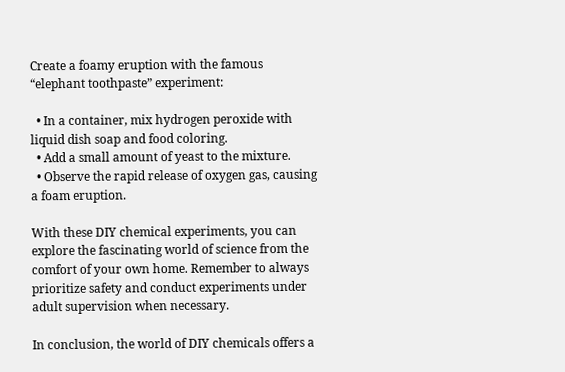Create a foamy eruption with the famous “elephant toothpaste” experiment:

  • In a container, mix hydrogen peroxide with liquid dish soap and food coloring.
  • Add a small amount of yeast to the mixture.
  • Observe the rapid release of oxygen gas, causing a foam eruption.

With these DIY chemical experiments, you can explore the fascinating world of science from the comfort of your own home. Remember to always prioritize safety and conduct experiments under adult supervision when necessary.

In conclusion, the world of DIY chemicals offers a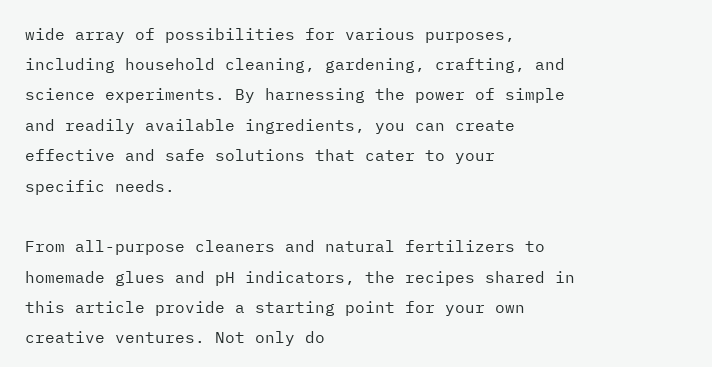wide array of possibilities for various purposes, including household cleaning, gardening, crafting, and science experiments. By harnessing the power of simple and readily available ingredients, you can create effective and safe solutions that cater to your specific needs.

From all-purpose cleaners and natural fertilizers to homemade glues and pH indicators, the recipes shared in this article provide a starting point for your own creative ventures. Not only do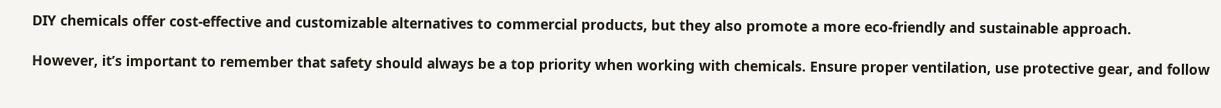DIY chemicals offer cost-effective and customizable alternatives to commercial products, but they also promote a more eco-friendly and sustainable approach.

However, it’s important to remember that safety should always be a top priority when working with chemicals. Ensure proper ventilation, use protective gear, and follow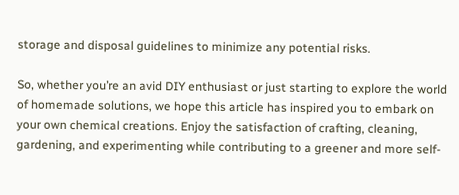storage and disposal guidelines to minimize any potential risks.

So, whether you’re an avid DIY enthusiast or just starting to explore the world of homemade solutions, we hope this article has inspired you to embark on your own chemical creations. Enjoy the satisfaction of crafting, cleaning, gardening, and experimenting while contributing to a greener and more self-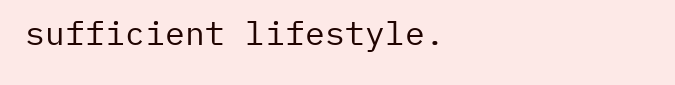sufficient lifestyle.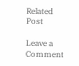Related Post

Leave a Comment